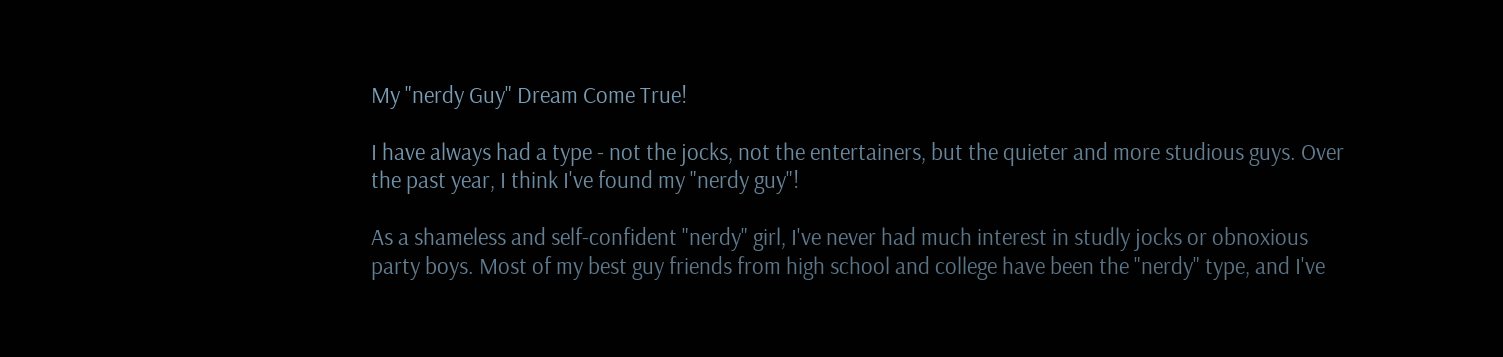My "nerdy Guy" Dream Come True!

I have always had a type - not the jocks, not the entertainers, but the quieter and more studious guys. Over the past year, I think I've found my "nerdy guy"!

As a shameless and self-confident "nerdy" girl, I've never had much interest in studly jocks or obnoxious party boys. Most of my best guy friends from high school and college have been the "nerdy" type, and I've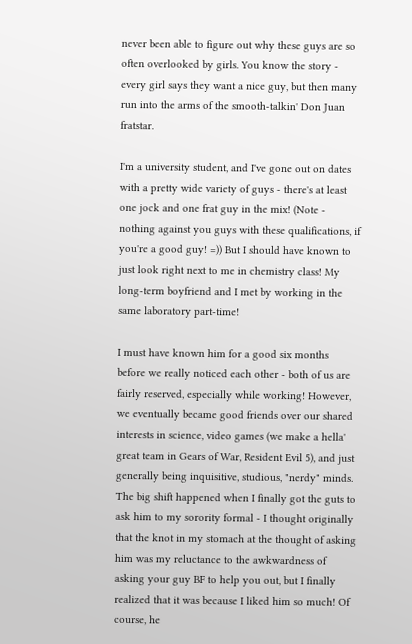never been able to figure out why these guys are so often overlooked by girls. You know the story - every girl says they want a nice guy, but then many run into the arms of the smooth-talkin' Don Juan fratstar.

I'm a university student, and I've gone out on dates with a pretty wide variety of guys - there's at least one jock and one frat guy in the mix! (Note - nothing against you guys with these qualifications, if you're a good guy! =)) But I should have known to just look right next to me in chemistry class! My long-term boyfriend and I met by working in the same laboratory part-time!

I must have known him for a good six months before we really noticed each other - both of us are fairly reserved, especially while working! However, we eventually became good friends over our shared interests in science, video games (we make a hella' great team in Gears of War, Resident Evil 5), and just generally being inquisitive, studious, "nerdy" minds. The big shift happened when I finally got the guts to ask him to my sorority formal - I thought originally that the knot in my stomach at the thought of asking him was my reluctance to the awkwardness of asking your guy BF to help you out, but I finally realized that it was because I liked him so much! Of course, he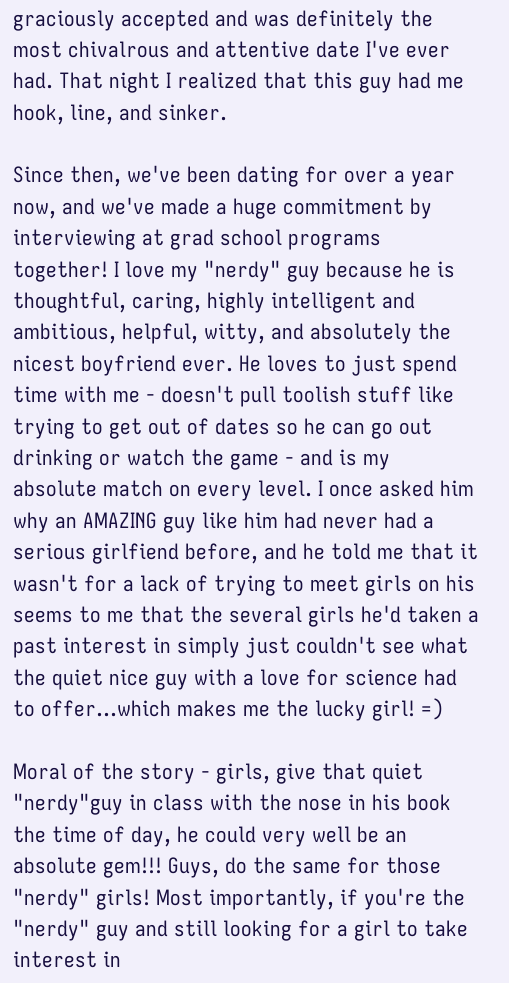graciously accepted and was definitely the most chivalrous and attentive date I've ever had. That night I realized that this guy had me hook, line, and sinker.

Since then, we've been dating for over a year now, and we've made a huge commitment by interviewing at grad school programs together! I love my "nerdy" guy because he is thoughtful, caring, highly intelligent and ambitious, helpful, witty, and absolutely the nicest boyfriend ever. He loves to just spend time with me - doesn't pull toolish stuff like trying to get out of dates so he can go out drinking or watch the game - and is my absolute match on every level. I once asked him why an AMAZING guy like him had never had a serious girlfiend before, and he told me that it wasn't for a lack of trying to meet girls on his seems to me that the several girls he'd taken a past interest in simply just couldn't see what the quiet nice guy with a love for science had to offer...which makes me the lucky girl! =)

Moral of the story - girls, give that quiet "nerdy"guy in class with the nose in his book the time of day, he could very well be an absolute gem!!! Guys, do the same for those "nerdy" girls! Most importantly, if you're the "nerdy" guy and still looking for a girl to take interest in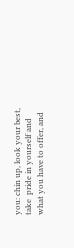you: chin up, look your best, take  pride in yourself and what you have to offer, and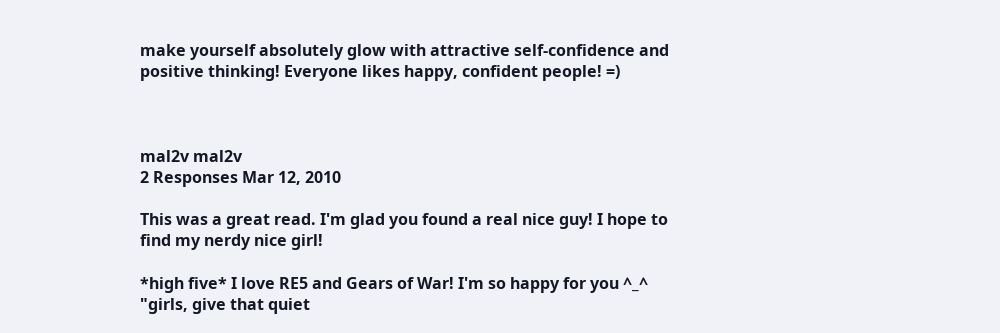make yourself absolutely glow with attractive self-confidence and positive thinking! Everyone likes happy, confident people! =)



mal2v mal2v
2 Responses Mar 12, 2010

This was a great read. I'm glad you found a real nice guy! I hope to find my nerdy nice girl!

*high five* I love RE5 and Gears of War! I'm so happy for you ^_^ "girls, give that quiet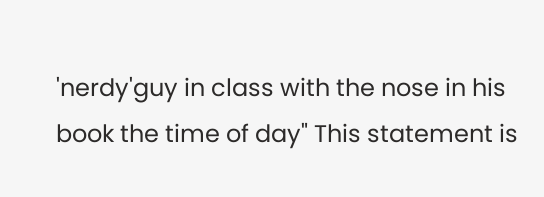'nerdy'guy in class with the nose in his book the time of day" This statement is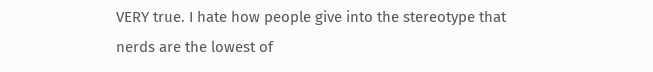VERY true. I hate how people give into the stereotype that nerds are the lowest of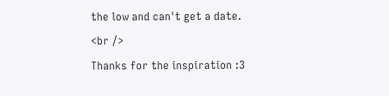the low and can't get a date. <br />
Thanks for the inspiration :3